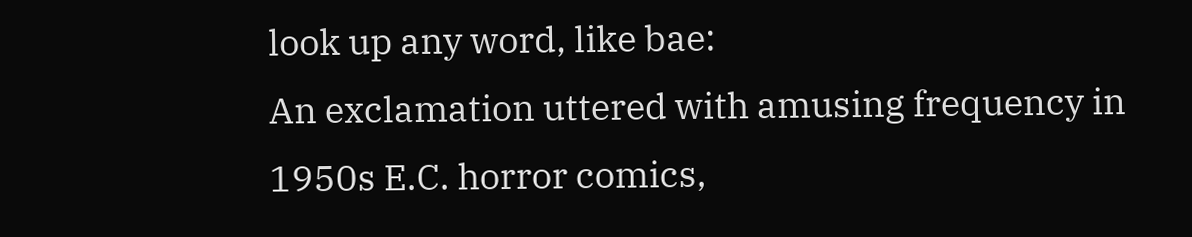look up any word, like bae:
An exclamation uttered with amusing frequency in 1950s E.C. horror comics,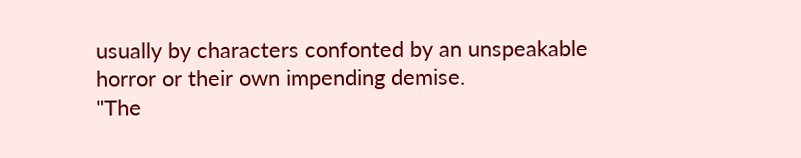usually by characters confonted by an unspeakable horror or their own impending demise.
"The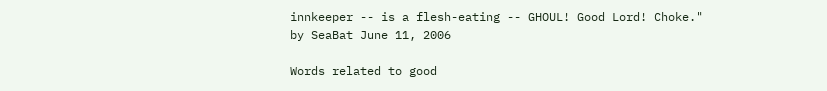innkeeper -- is a flesh-eating -- GHOUL! Good Lord! Choke."
by SeaBat June 11, 2006

Words related to good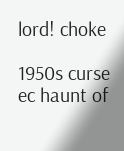lord! choke

1950s curse ec haunt of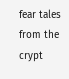fear tales from the crypt